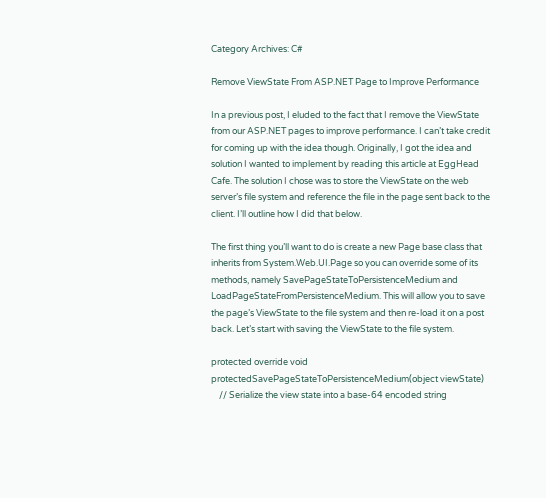Category Archives: C#

Remove ViewState From ASP.NET Page to Improve Performance

In a previous post, I eluded to the fact that I remove the ViewState from our ASP.NET pages to improve performance. I can’t take credit for coming up with the idea though. Originally, I got the idea and solution I wanted to implement by reading this article at EggHead Cafe. The solution I chose was to store the ViewState on the web server’s file system and reference the file in the page sent back to the client. I’ll outline how I did that below.

The first thing you’ll want to do is create a new Page base class that inherits from System.Web.UI.Page so you can override some of its methods, namely SavePageStateToPersistenceMedium and LoadPageStateFromPersistenceMedium. This will allow you to save the page’s ViewState to the file system and then re-load it on a post back. Let’s start with saving the ViewState to the file system.

protected override void protectedSavePageStateToPersistenceMedium(object viewState)
    // Serialize the view state into a base-64 encoded string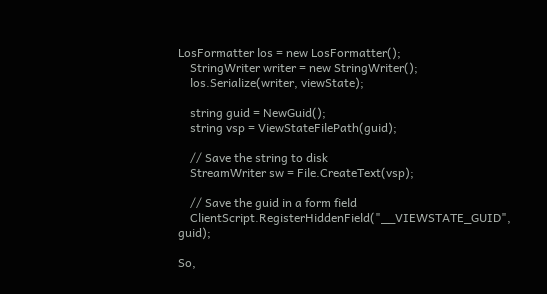LosFormatter los = new LosFormatter();
    StringWriter writer = new StringWriter();
    los.Serialize(writer, viewState);

    string guid = NewGuid();
    string vsp = ViewStateFilePath(guid);

    // Save the string to disk
    StreamWriter sw = File.CreateText(vsp);

    // Save the guid in a form field
    ClientScript.RegisterHiddenField("__VIEWSTATE_GUID", guid);

So,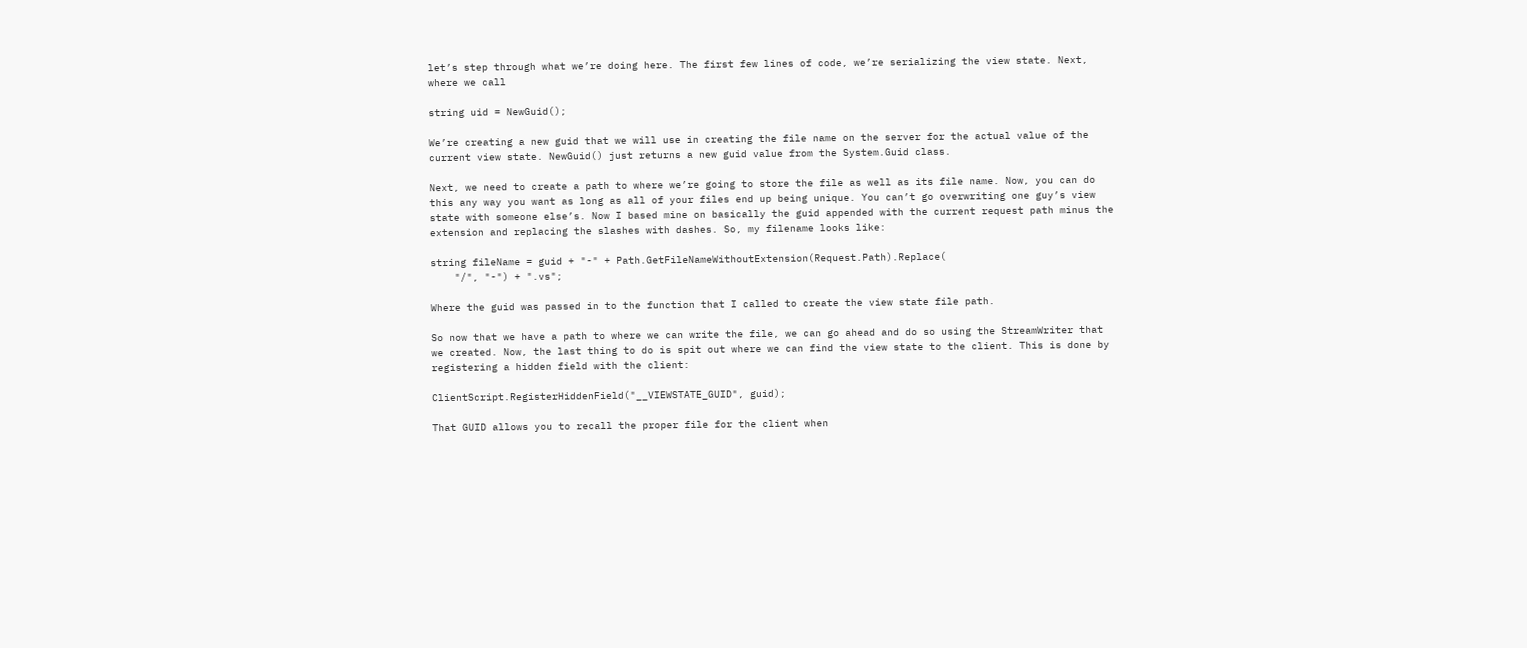let’s step through what we’re doing here. The first few lines of code, we’re serializing the view state. Next, where we call

string uid = NewGuid();

We’re creating a new guid that we will use in creating the file name on the server for the actual value of the current view state. NewGuid() just returns a new guid value from the System.Guid class.

Next, we need to create a path to where we’re going to store the file as well as its file name. Now, you can do this any way you want as long as all of your files end up being unique. You can’t go overwriting one guy’s view state with someone else’s. Now I based mine on basically the guid appended with the current request path minus the extension and replacing the slashes with dashes. So, my filename looks like:

string fileName = guid + "-" + Path.GetFileNameWithoutExtension(Request.Path).Replace(
    "/", "-") + ".vs";

Where the guid was passed in to the function that I called to create the view state file path.

So now that we have a path to where we can write the file, we can go ahead and do so using the StreamWriter that we created. Now, the last thing to do is spit out where we can find the view state to the client. This is done by registering a hidden field with the client:

ClientScript.RegisterHiddenField("__VIEWSTATE_GUID", guid);

That GUID allows you to recall the proper file for the client when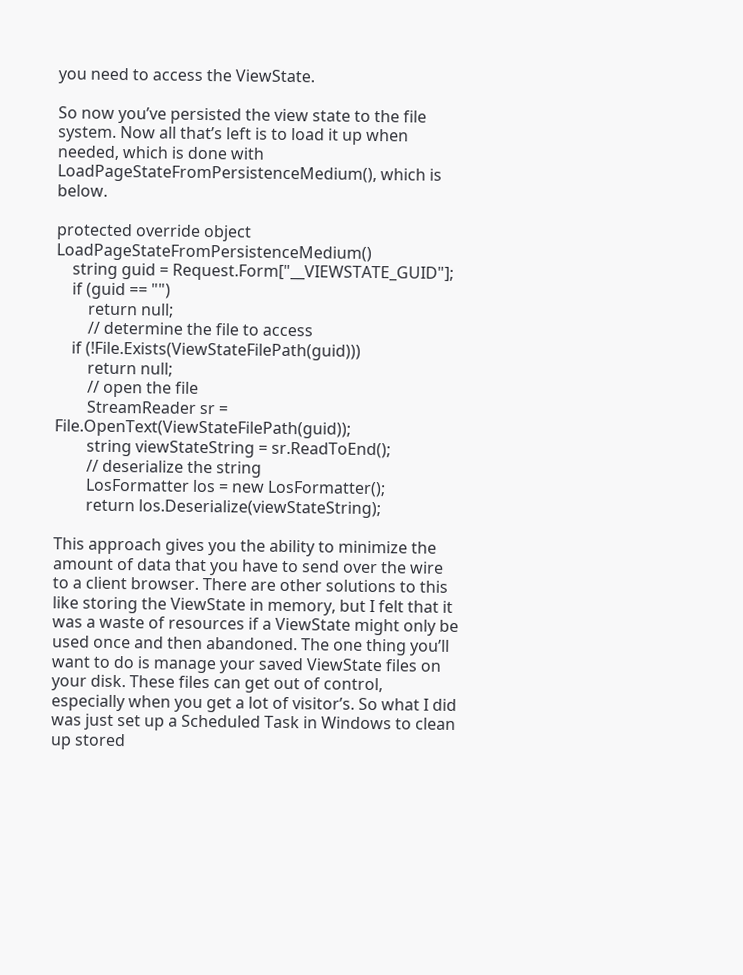you need to access the ViewState.

So now you’ve persisted the view state to the file system. Now all that’s left is to load it up when needed, which is done with LoadPageStateFromPersistenceMedium(), which is below.

protected override object LoadPageStateFromPersistenceMedium()
    string guid = Request.Form["__VIEWSTATE_GUID"];
    if (guid == "")
        return null;
        // determine the file to access
    if (!File.Exists(ViewStateFilePath(guid)))
        return null;
        // open the file
        StreamReader sr = File.OpenText(ViewStateFilePath(guid));
        string viewStateString = sr.ReadToEnd();
        // deserialize the string
        LosFormatter los = new LosFormatter();
        return los.Deserialize(viewStateString);

This approach gives you the ability to minimize the amount of data that you have to send over the wire to a client browser. There are other solutions to this like storing the ViewState in memory, but I felt that it was a waste of resources if a ViewState might only be used once and then abandoned. The one thing you’ll want to do is manage your saved ViewState files on your disk. These files can get out of control, especially when you get a lot of visitor’s. So what I did was just set up a Scheduled Task in Windows to clean up stored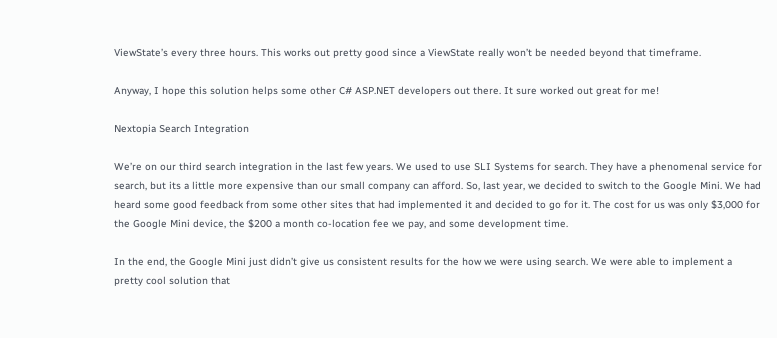ViewState’s every three hours. This works out pretty good since a ViewState really won’t be needed beyond that timeframe.

Anyway, I hope this solution helps some other C# ASP.NET developers out there. It sure worked out great for me!

Nextopia Search Integration

We’re on our third search integration in the last few years. We used to use SLI Systems for search. They have a phenomenal service for search, but its a little more expensive than our small company can afford. So, last year, we decided to switch to the Google Mini. We had heard some good feedback from some other sites that had implemented it and decided to go for it. The cost for us was only $3,000 for the Google Mini device, the $200 a month co-location fee we pay, and some development time.

In the end, the Google Mini just didn’t give us consistent results for the how we were using search. We were able to implement a pretty cool solution that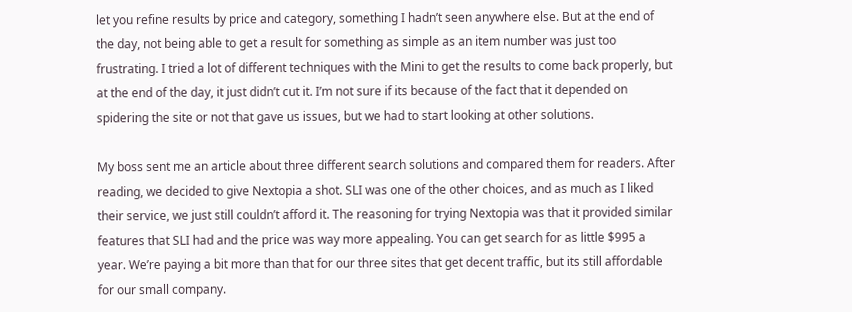let you refine results by price and category, something I hadn’t seen anywhere else. But at the end of the day, not being able to get a result for something as simple as an item number was just too frustrating. I tried a lot of different techniques with the Mini to get the results to come back properly, but at the end of the day, it just didn’t cut it. I’m not sure if its because of the fact that it depended on spidering the site or not that gave us issues, but we had to start looking at other solutions.

My boss sent me an article about three different search solutions and compared them for readers. After reading, we decided to give Nextopia a shot. SLI was one of the other choices, and as much as I liked their service, we just still couldn’t afford it. The reasoning for trying Nextopia was that it provided similar features that SLI had and the price was way more appealing. You can get search for as little $995 a year. We’re paying a bit more than that for our three sites that get decent traffic, but its still affordable for our small company.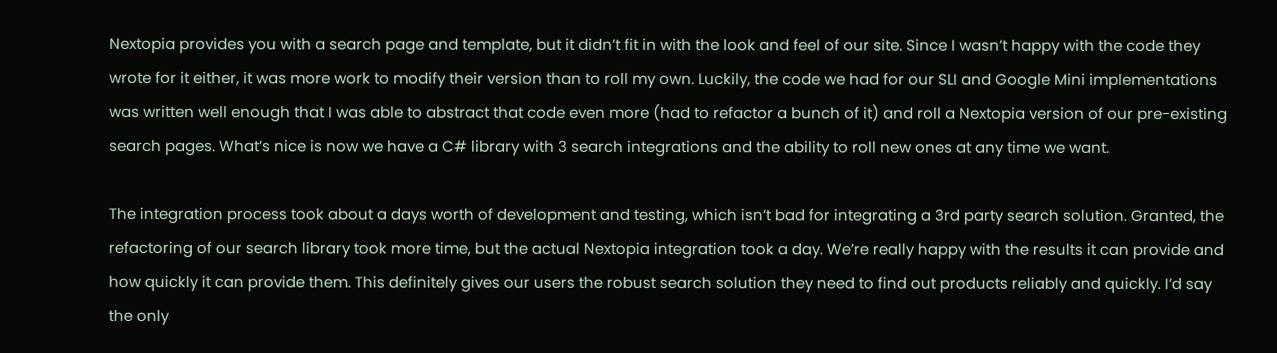Nextopia provides you with a search page and template, but it didn’t fit in with the look and feel of our site. Since I wasn’t happy with the code they wrote for it either, it was more work to modify their version than to roll my own. Luckily, the code we had for our SLI and Google Mini implementations was written well enough that I was able to abstract that code even more (had to refactor a bunch of it) and roll a Nextopia version of our pre-existing search pages. What’s nice is now we have a C# library with 3 search integrations and the ability to roll new ones at any time we want.

The integration process took about a days worth of development and testing, which isn’t bad for integrating a 3rd party search solution. Granted, the refactoring of our search library took more time, but the actual Nextopia integration took a day. We’re really happy with the results it can provide and how quickly it can provide them. This definitely gives our users the robust search solution they need to find out products reliably and quickly. I’d say the only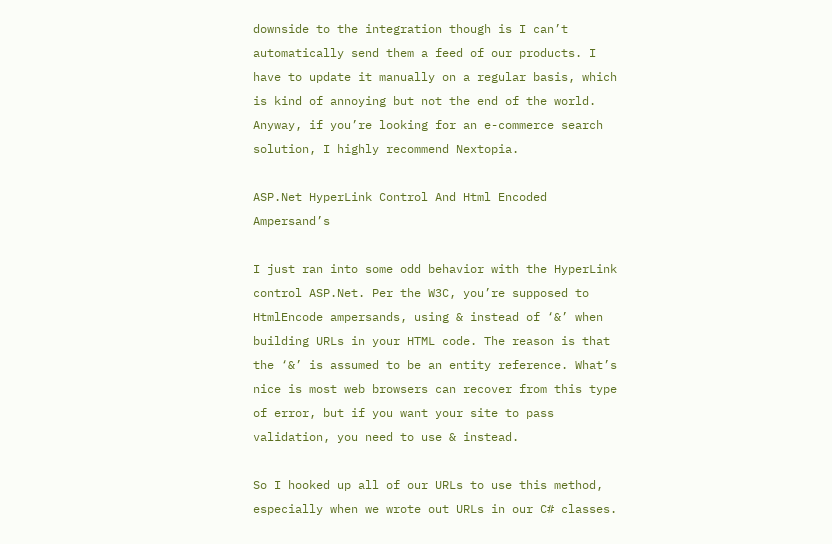downside to the integration though is I can’t automatically send them a feed of our products. I have to update it manually on a regular basis, which is kind of annoying but not the end of the world. Anyway, if you’re looking for an e-commerce search solution, I highly recommend Nextopia.

ASP.Net HyperLink Control And Html Encoded Ampersand’s

I just ran into some odd behavior with the HyperLink control ASP.Net. Per the W3C, you’re supposed to HtmlEncode ampersands, using & instead of ‘&’ when building URLs in your HTML code. The reason is that the ‘&’ is assumed to be an entity reference. What’s nice is most web browsers can recover from this type of error, but if you want your site to pass validation, you need to use & instead.

So I hooked up all of our URLs to use this method, especially when we wrote out URLs in our C# classes.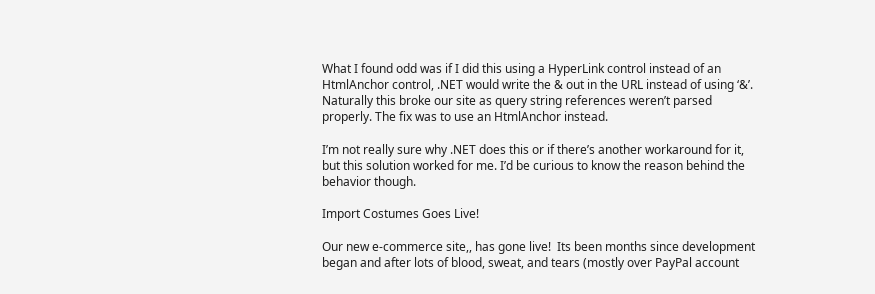What I found odd was if I did this using a HyperLink control instead of an HtmlAnchor control, .NET would write the & out in the URL instead of using ‘&’. Naturally this broke our site as query string references weren’t parsed properly. The fix was to use an HtmlAnchor instead.

I’m not really sure why .NET does this or if there’s another workaround for it, but this solution worked for me. I’d be curious to know the reason behind the behavior though.

Import Costumes Goes Live!

Our new e-commerce site,, has gone live!  Its been months since development began and after lots of blood, sweat, and tears (mostly over PayPal account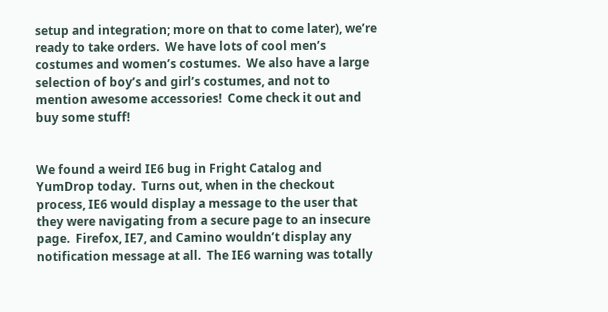setup and integration; more on that to come later), we’re ready to take orders.  We have lots of cool men’s costumes and women’s costumes.  We also have a large selection of boy’s and girl’s costumes, and not to mention awesome accessories!  Come check it out and buy some stuff!


We found a weird IE6 bug in Fright Catalog and YumDrop today.  Turns out, when in the checkout process, IE6 would display a message to the user that they were navigating from a secure page to an insecure page.  Firefox, IE7, and Camino wouldn’t display any notification message at all.  The IE6 warning was totally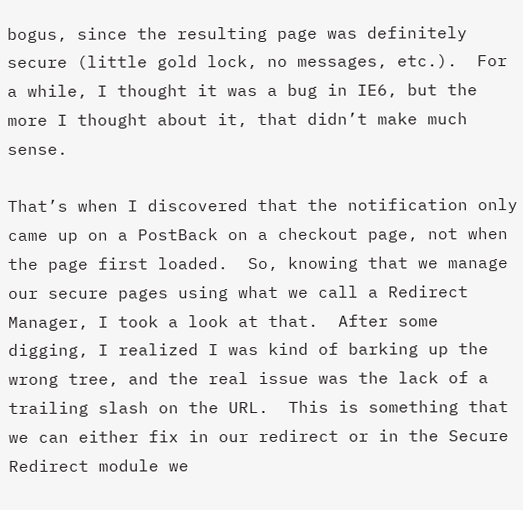bogus, since the resulting page was definitely secure (little gold lock, no messages, etc.).  For a while, I thought it was a bug in IE6, but the more I thought about it, that didn’t make much sense.

That’s when I discovered that the notification only came up on a PostBack on a checkout page, not when the page first loaded.  So, knowing that we manage our secure pages using what we call a Redirect Manager, I took a look at that.  After some digging, I realized I was kind of barking up the wrong tree, and the real issue was the lack of a trailing slash on the URL.  This is something that we can either fix in our redirect or in the Secure Redirect module we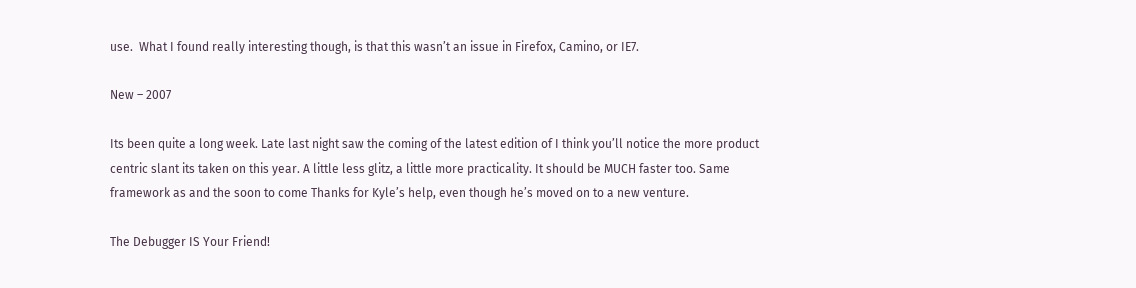use.  What I found really interesting though, is that this wasn’t an issue in Firefox, Camino, or IE7.

New – 2007

Its been quite a long week. Late last night saw the coming of the latest edition of I think you’ll notice the more product centric slant its taken on this year. A little less glitz, a little more practicality. It should be MUCH faster too. Same framework as and the soon to come Thanks for Kyle’s help, even though he’s moved on to a new venture.

The Debugger IS Your Friend!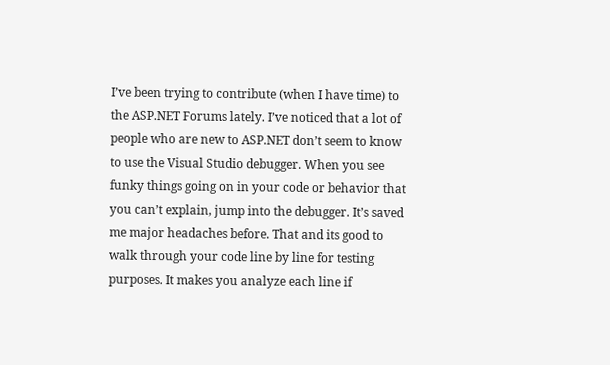I’ve been trying to contribute (when I have time) to the ASP.NET Forums lately. I’ve noticed that a lot of people who are new to ASP.NET don’t seem to know to use the Visual Studio debugger. When you see funky things going on in your code or behavior that you can’t explain, jump into the debugger. It’s saved me major headaches before. That and its good to walk through your code line by line for testing purposes. It makes you analyze each line if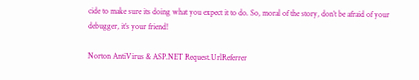cide to make sure its doing what you expect it to do. So, moral of the story, don’t be afraid of your debugger, it’s your friend!

Norton AntiVirus & ASP.NET Request.UrlReferrer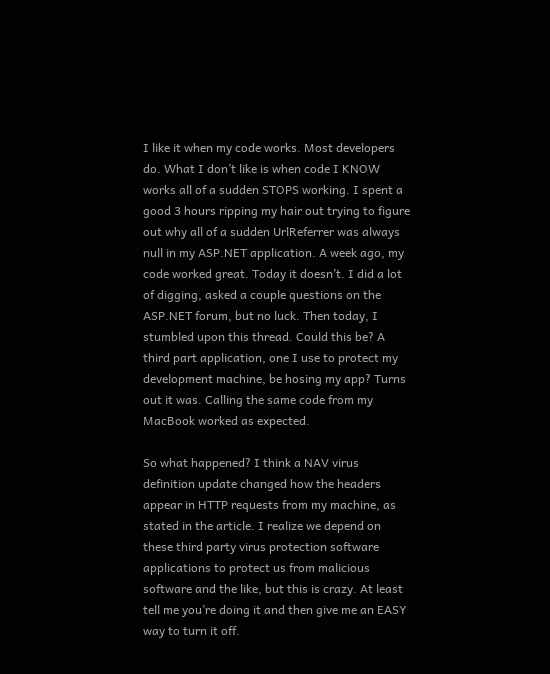I like it when my code works. Most developers do. What I don’t like is when code I KNOW works all of a sudden STOPS working. I spent a good 3 hours ripping my hair out trying to figure out why all of a sudden UrlReferrer was always null in my ASP.NET application. A week ago, my code worked great. Today it doesn’t. I did a lot of digging, asked a couple questions on the ASP.NET forum, but no luck. Then today, I stumbled upon this thread. Could this be? A third part application, one I use to protect my development machine, be hosing my app? Turns out it was. Calling the same code from my MacBook worked as expected.

So what happened? I think a NAV virus definition update changed how the headers appear in HTTP requests from my machine, as stated in the article. I realize we depend on these third party virus protection software applications to protect us from malicious software and the like, but this is crazy. At least tell me you’re doing it and then give me an EASY way to turn it off.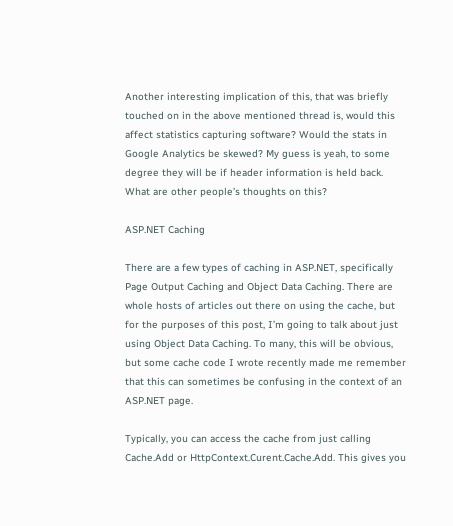Another interesting implication of this, that was briefly touched on in the above mentioned thread is, would this affect statistics capturing software? Would the stats in Google Analytics be skewed? My guess is yeah, to some degree they will be if header information is held back. What are other people’s thoughts on this?

ASP.NET Caching

There are a few types of caching in ASP.NET, specifically Page Output Caching and Object Data Caching. There are whole hosts of articles out there on using the cache, but for the purposes of this post, I’m going to talk about just using Object Data Caching. To many, this will be obvious, but some cache code I wrote recently made me remember that this can sometimes be confusing in the context of an ASP.NET page.

Typically, you can access the cache from just calling Cache.Add or HttpContext.Curent.Cache.Add. This gives you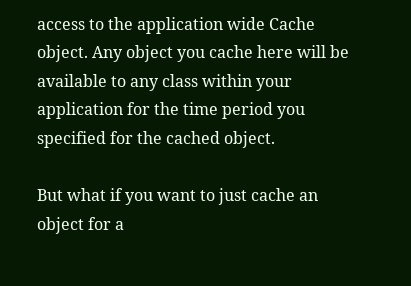access to the application wide Cache object. Any object you cache here will be available to any class within your application for the time period you specified for the cached object.

But what if you want to just cache an object for a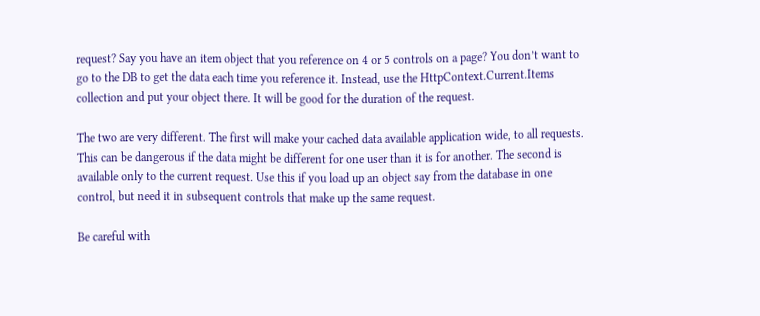request? Say you have an item object that you reference on 4 or 5 controls on a page? You don’t want to go to the DB to get the data each time you reference it. Instead, use the HttpContext.Current.Items collection and put your object there. It will be good for the duration of the request.

The two are very different. The first will make your cached data available application wide, to all requests. This can be dangerous if the data might be different for one user than it is for another. The second is available only to the current request. Use this if you load up an object say from the database in one control, but need it in subsequent controls that make up the same request.

Be careful with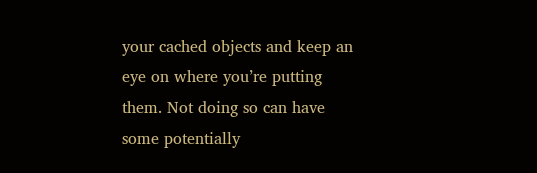your cached objects and keep an eye on where you’re putting them. Not doing so can have some potentially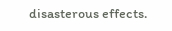disasterous effects.